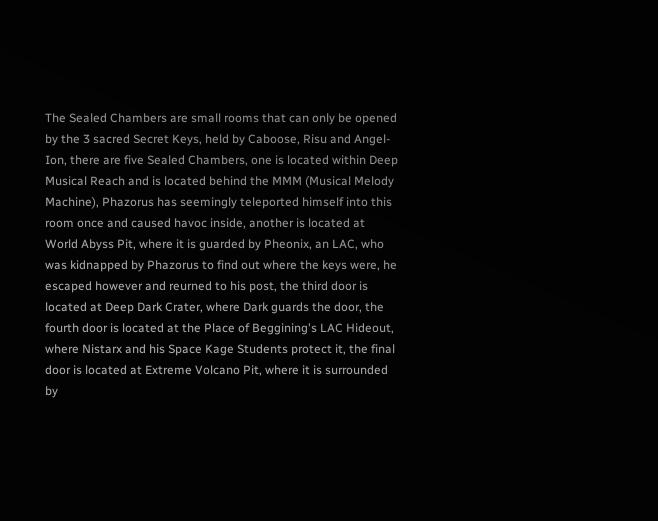The Sealed Chambers are small rooms that can only be opened by the 3 sacred Secret Keys, held by Caboose, Risu and Angel-Ion, there are five Sealed Chambers, one is located within Deep Musical Reach and is located behind the MMM (Musical Melody Machine), Phazorus has seemingly teleported himself into this room once and caused havoc inside, another is located at World Abyss Pit, where it is guarded by Pheonix, an LAC, who was kidnapped by Phazorus to find out where the keys were, he escaped however and reurned to his post, the third door is located at Deep Dark Crater, where Dark guards the door, the fourth door is located at the Place of Beggining's LAC Hideout, where Nistarx and his Space Kage Students protect it, the final door is located at Extreme Volcano Pit, where it is surrounded by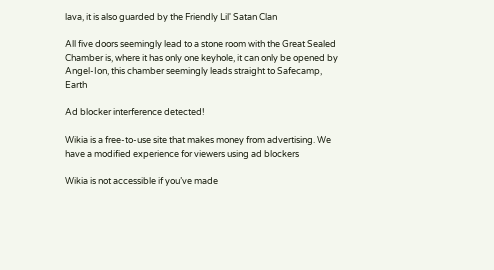lava, it is also guarded by the Friendly Lil' Satan Clan

All five doors seemingly lead to a stone room with the Great Sealed Chamber is, where it has only one keyhole, it can only be opened by Angel-Ion, this chamber seemingly leads straight to Safecamp, Earth

Ad blocker interference detected!

Wikia is a free-to-use site that makes money from advertising. We have a modified experience for viewers using ad blockers

Wikia is not accessible if you’ve made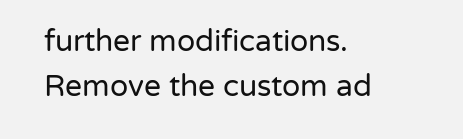further modifications. Remove the custom ad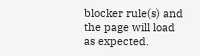blocker rule(s) and the page will load as expected.